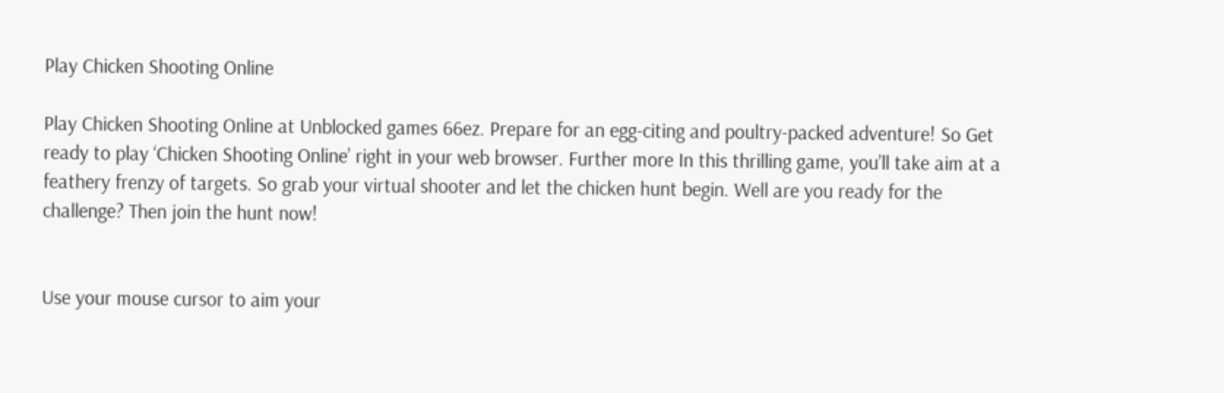Play Chicken Shooting Online

Play Chicken Shooting Online at Unblocked games 66ez. Prepare for an egg-citing and poultry-packed adventure! So Get ready to play ‘Chicken Shooting Online’ right in your web browser. Further more In this thrilling game, you’ll take aim at a feathery frenzy of targets. So grab your virtual shooter and let the chicken hunt begin. Well are you ready for the challenge? Then join the hunt now!


Use your mouse cursor to aim your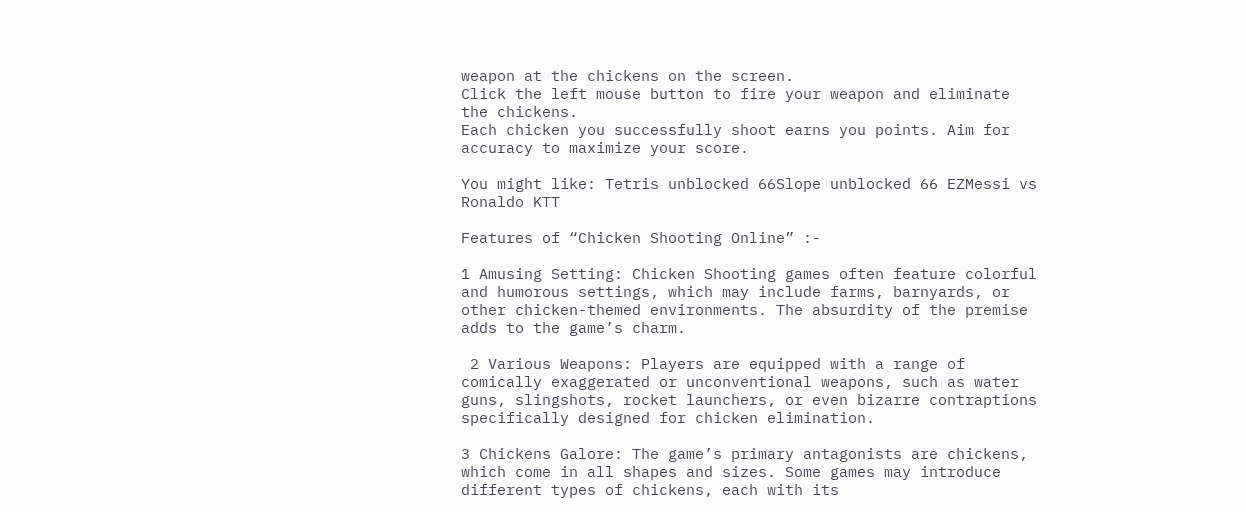weapon at the chickens on the screen.
Click the left mouse button to fire your weapon and eliminate the chickens.
Each chicken you successfully shoot earns you points. Aim for accuracy to maximize your score.

You might like: Tetris unblocked 66Slope unblocked 66 EZMessi vs Ronaldo KTT

Features of “Chicken Shooting Online” :-

1 Amusing Setting: Chicken Shooting games often feature colorful and humorous settings, which may include farms, barnyards, or other chicken-themed environments. The absurdity of the premise adds to the game’s charm.

 2 Various Weapons: Players are equipped with a range of comically exaggerated or unconventional weapons, such as water guns, slingshots, rocket launchers, or even bizarre contraptions specifically designed for chicken elimination.

3 Chickens Galore: The game’s primary antagonists are chickens, which come in all shapes and sizes. Some games may introduce different types of chickens, each with its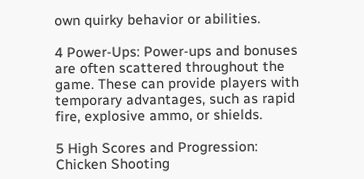own quirky behavior or abilities.

4 Power-Ups: Power-ups and bonuses are often scattered throughout the game. These can provide players with temporary advantages, such as rapid fire, explosive ammo, or shields.

5 High Scores and Progression: Chicken Shooting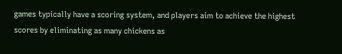games typically have a scoring system, and players aim to achieve the highest scores by eliminating as many chickens as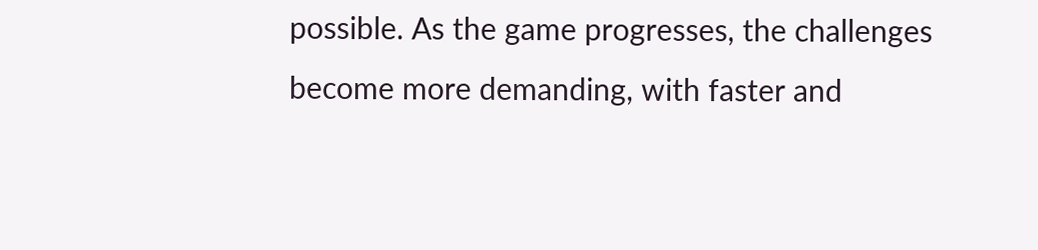possible. As the game progresses, the challenges become more demanding, with faster and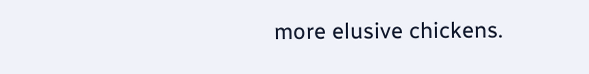more elusive chickens.